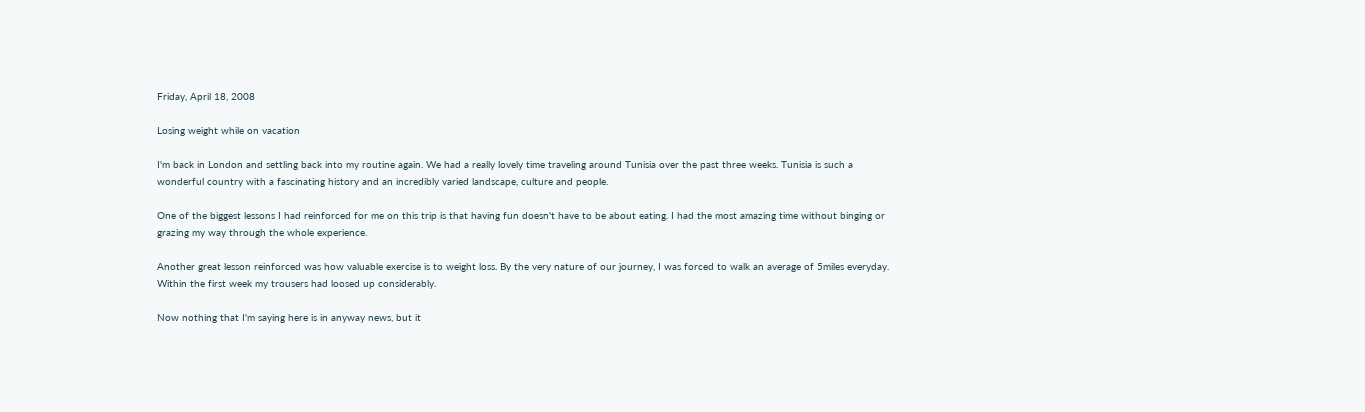Friday, April 18, 2008

Losing weight while on vacation

I'm back in London and settling back into my routine again. We had a really lovely time traveling around Tunisia over the past three weeks. Tunisia is such a wonderful country with a fascinating history and an incredibly varied landscape, culture and people.

One of the biggest lessons I had reinforced for me on this trip is that having fun doesn't have to be about eating. I had the most amazing time without binging or grazing my way through the whole experience.

Another great lesson reinforced was how valuable exercise is to weight loss. By the very nature of our journey, I was forced to walk an average of 5miles everyday. Within the first week my trousers had loosed up considerably.

Now nothing that I'm saying here is in anyway news, but it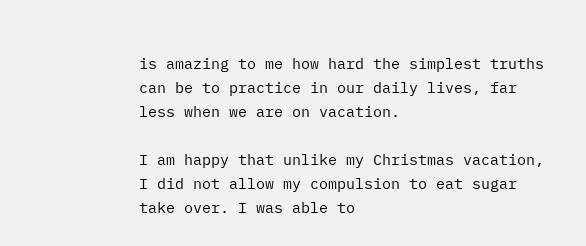is amazing to me how hard the simplest truths can be to practice in our daily lives, far less when we are on vacation.

I am happy that unlike my Christmas vacation, I did not allow my compulsion to eat sugar take over. I was able to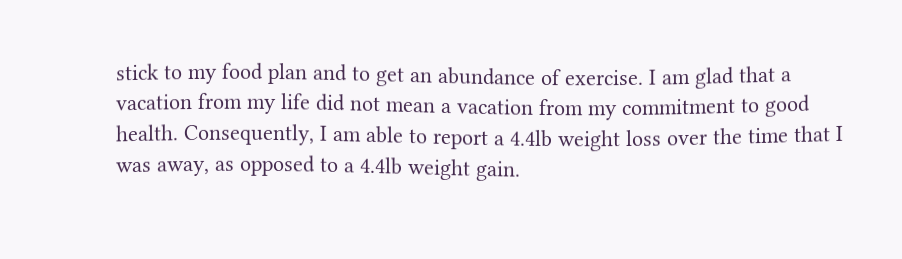stick to my food plan and to get an abundance of exercise. I am glad that a vacation from my life did not mean a vacation from my commitment to good health. Consequently, I am able to report a 4.4lb weight loss over the time that I was away, as opposed to a 4.4lb weight gain.